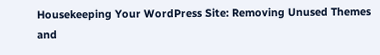Housekeeping Your WordPress Site: Removing Unused Themes and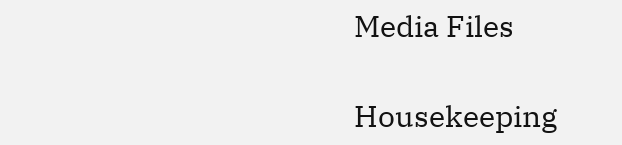Media Files

Housekeeping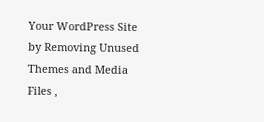Your WordPress Site by Removing Unused Themes and Media Files ,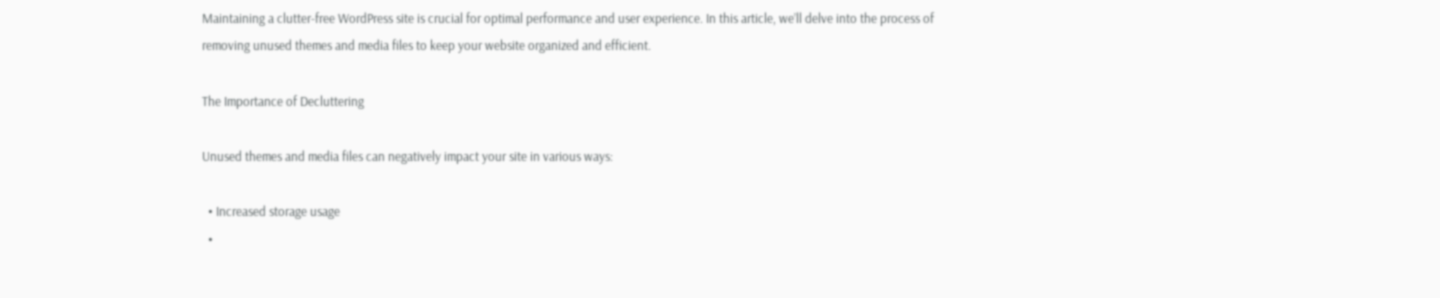Maintaining a clutter-free WordPress site is crucial for optimal performance and user experience. In this article, we’ll delve into the process of removing unused themes and media files to keep your website organized and efficient.

The Importance of Decluttering

Unused themes and media files can negatively impact your site in various ways:

  • Increased storage usage
  •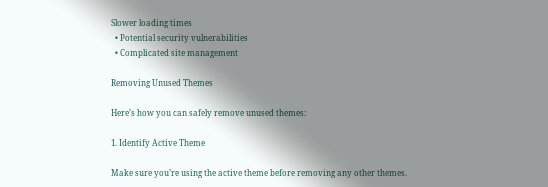Slower loading times
  • Potential security vulnerabilities
  • Complicated site management

Removing Unused Themes

Here’s how you can safely remove unused themes:

1. Identify Active Theme

Make sure you’re using the active theme before removing any other themes.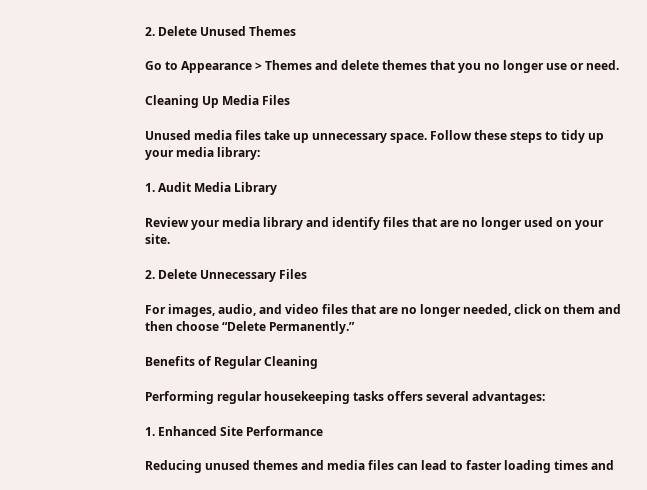2. Delete Unused Themes

Go to Appearance > Themes and delete themes that you no longer use or need.

Cleaning Up Media Files

Unused media files take up unnecessary space. Follow these steps to tidy up your media library:

1. Audit Media Library

Review your media library and identify files that are no longer used on your site.

2. Delete Unnecessary Files

For images, audio, and video files that are no longer needed, click on them and then choose “Delete Permanently.”

Benefits of Regular Cleaning

Performing regular housekeeping tasks offers several advantages:

1. Enhanced Site Performance

Reducing unused themes and media files can lead to faster loading times and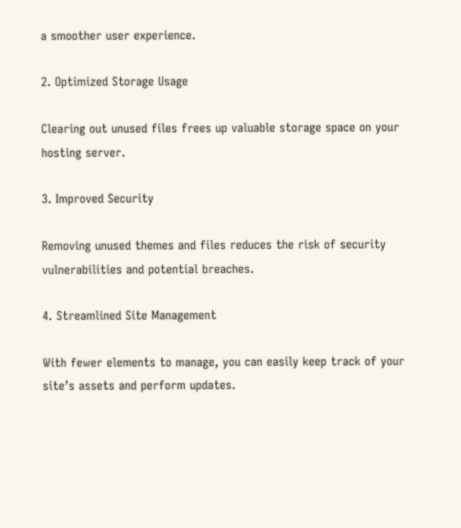a smoother user experience.

2. Optimized Storage Usage

Clearing out unused files frees up valuable storage space on your hosting server.

3. Improved Security

Removing unused themes and files reduces the risk of security vulnerabilities and potential breaches.

4. Streamlined Site Management

With fewer elements to manage, you can easily keep track of your site’s assets and perform updates.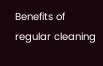Benefits of regular cleaning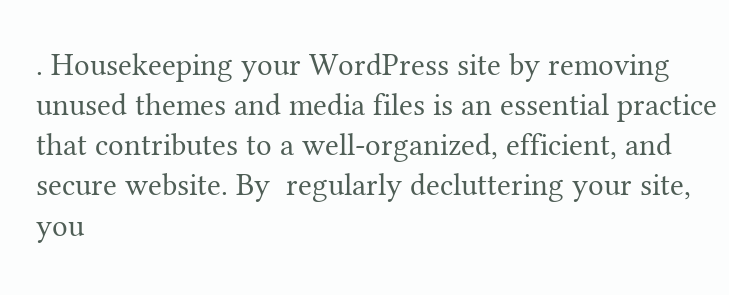. Housekeeping your WordPress site by removing unused themes and media files is an essential practice that contributes to a well-organized, efficient, and secure website. By  regularly decluttering your site, you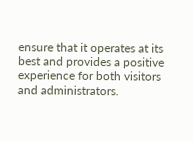ensure that it operates at its best and provides a positive experience for both visitors and administrators.